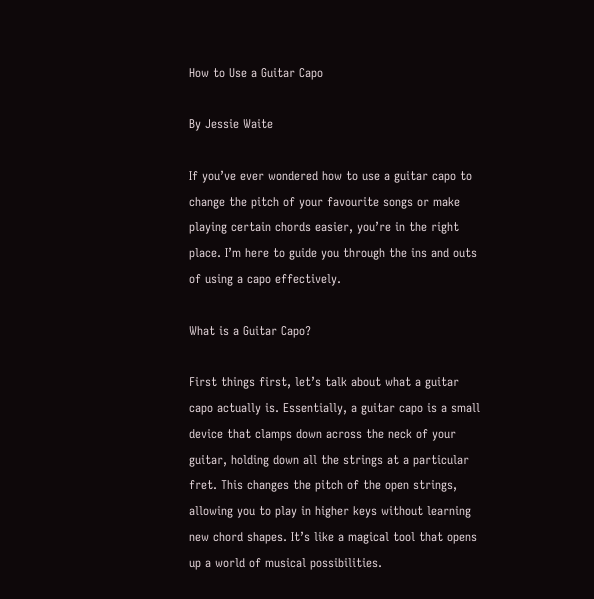How to Use a Guitar Capo

By Jessie Waite

If you’ve ever wondered how to use a guitar capo to change the pitch of your favourite songs or make playing certain chords easier, you’re in the right place. I’m here to guide you through the ins and outs of using a capo effectively.

What is a Guitar Capo?

First things first, let’s talk about what a guitar capo actually is. Essentially, a guitar capo is a small device that clamps down across the neck of your guitar, holding down all the strings at a particular fret. This changes the pitch of the open strings, allowing you to play in higher keys without learning new chord shapes. It’s like a magical tool that opens up a world of musical possibilities.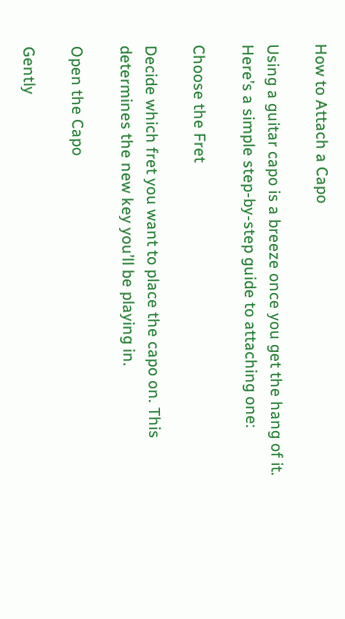How to Attach a Capo

Using a guitar capo is a breeze once you get the hang of it. Here’s a simple step-by-step guide to attaching one:

Choose the Fret

Decide which fret you want to place the capo on. This determines the new key you’ll be playing in.

Open the Capo

Gently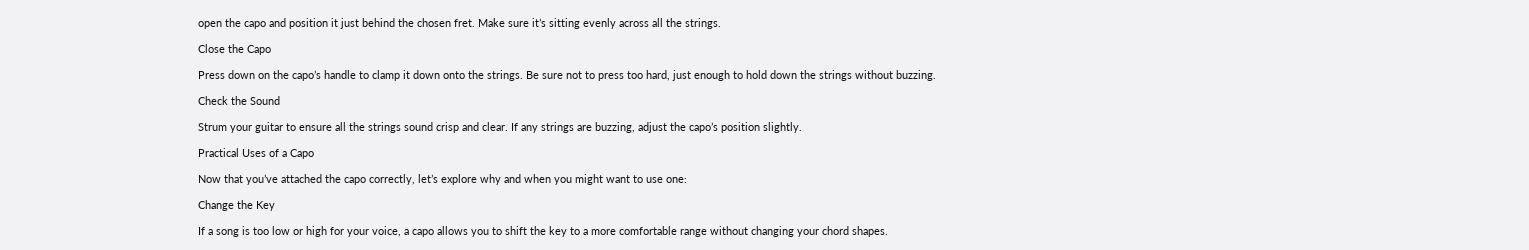open the capo and position it just behind the chosen fret. Make sure it’s sitting evenly across all the strings.

Close the Capo

Press down on the capo’s handle to clamp it down onto the strings. Be sure not to press too hard, just enough to hold down the strings without buzzing.

Check the Sound

Strum your guitar to ensure all the strings sound crisp and clear. If any strings are buzzing, adjust the capo’s position slightly.

Practical Uses of a Capo

Now that you’ve attached the capo correctly, let’s explore why and when you might want to use one:

Change the Key

If a song is too low or high for your voice, a capo allows you to shift the key to a more comfortable range without changing your chord shapes.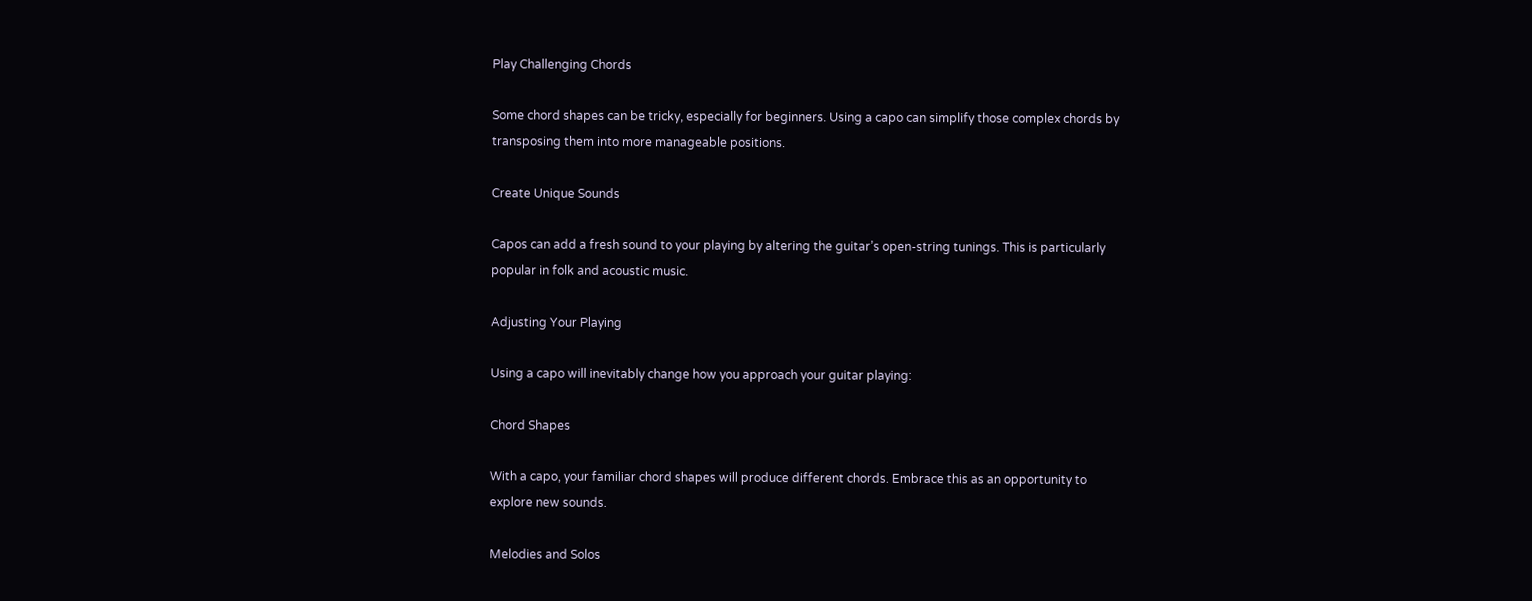Play Challenging Chords

Some chord shapes can be tricky, especially for beginners. Using a capo can simplify those complex chords by transposing them into more manageable positions.

Create Unique Sounds

Capos can add a fresh sound to your playing by altering the guitar’s open-string tunings. This is particularly popular in folk and acoustic music.

Adjusting Your Playing

Using a capo will inevitably change how you approach your guitar playing:

Chord Shapes

With a capo, your familiar chord shapes will produce different chords. Embrace this as an opportunity to explore new sounds.

Melodies and Solos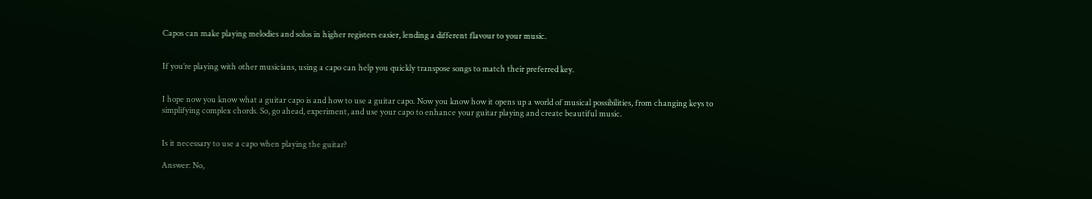Capos can make playing melodies and solos in higher registers easier, lending a different flavour to your music.


If you’re playing with other musicians, using a capo can help you quickly transpose songs to match their preferred key.


I hope now you know what a guitar capo is and how to use a guitar capo. Now you know how it opens up a world of musical possibilities, from changing keys to simplifying complex chords. So, go ahead, experiment, and use your capo to enhance your guitar playing and create beautiful music.


Is it necessary to use a capo when playing the guitar?

Answer: No,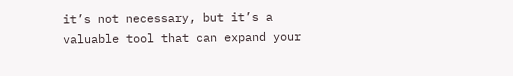it’s not necessary, but it’s a valuable tool that can expand your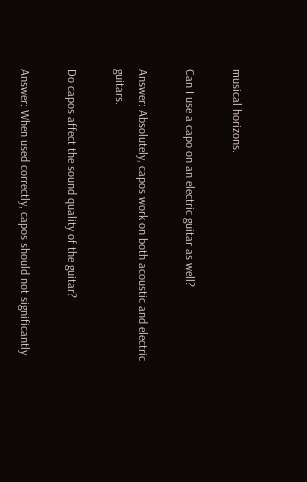musical horizons.

Can I use a capo on an electric guitar as well?

Answer: Absolutely, capos work on both acoustic and electric guitars.

Do capos affect the sound quality of the guitar?

Answer: When used correctly, capos should not significantly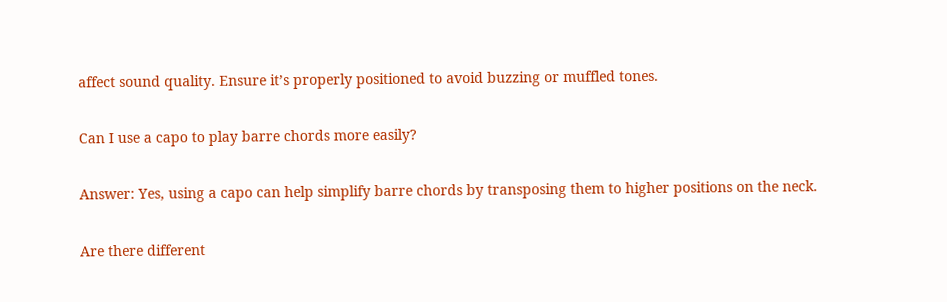affect sound quality. Ensure it’s properly positioned to avoid buzzing or muffled tones.

Can I use a capo to play barre chords more easily?

Answer: Yes, using a capo can help simplify barre chords by transposing them to higher positions on the neck.

Are there different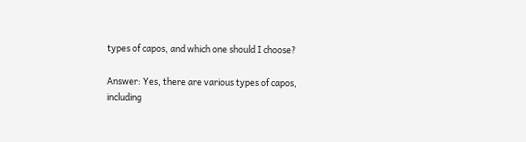types of capos, and which one should I choose?

Answer: Yes, there are various types of capos, including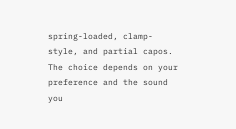spring-loaded, clamp-style, and partial capos. The choice depends on your preference and the sound you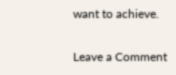want to achieve.

Leave a Comment